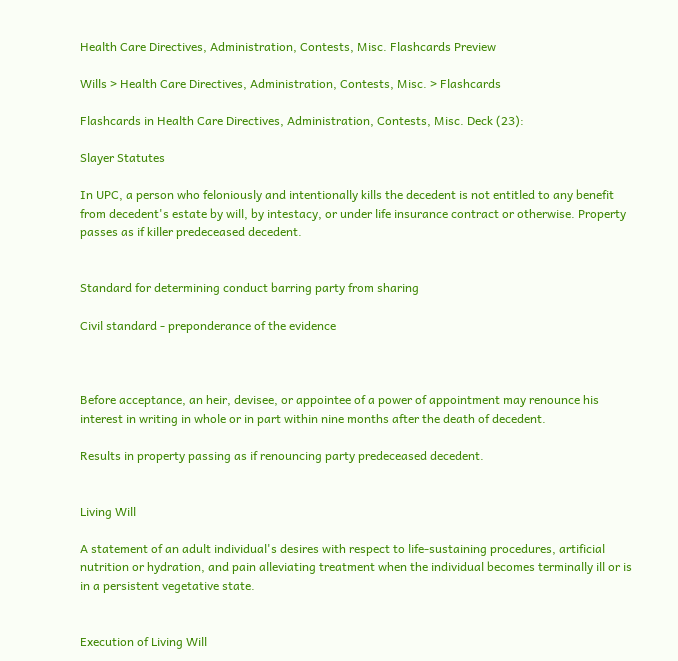Health Care Directives, Administration, Contests, Misc. Flashcards Preview

Wills > Health Care Directives, Administration, Contests, Misc. > Flashcards

Flashcards in Health Care Directives, Administration, Contests, Misc. Deck (23):

Slayer Statutes

In UPC, a person who feloniously and intentionally kills the decedent is not entitled to any benefit from decedent's estate by will, by intestacy, or under life insurance contract or otherwise. Property passes as if killer predeceased decedent.


Standard for determining conduct barring party from sharing

Civil standard - preponderance of the evidence



Before acceptance, an heir, devisee, or appointee of a power of appointment may renounce his interest in writing in whole or in part within nine months after the death of decedent.

Results in property passing as if renouncing party predeceased decedent.


Living Will

A statement of an adult individual's desires with respect to life-sustaining procedures, artificial nutrition or hydration, and pain alleviating treatment when the individual becomes terminally ill or is in a persistent vegetative state.


Execution of Living Will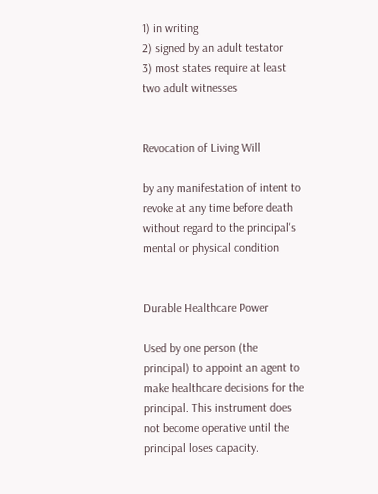1) in writing
2) signed by an adult testator
3) most states require at least two adult witnesses


Revocation of Living Will

by any manifestation of intent to revoke at any time before death without regard to the principal's mental or physical condition


Durable Healthcare Power

Used by one person (the principal) to appoint an agent to make healthcare decisions for the principal. This instrument does not become operative until the principal loses capacity.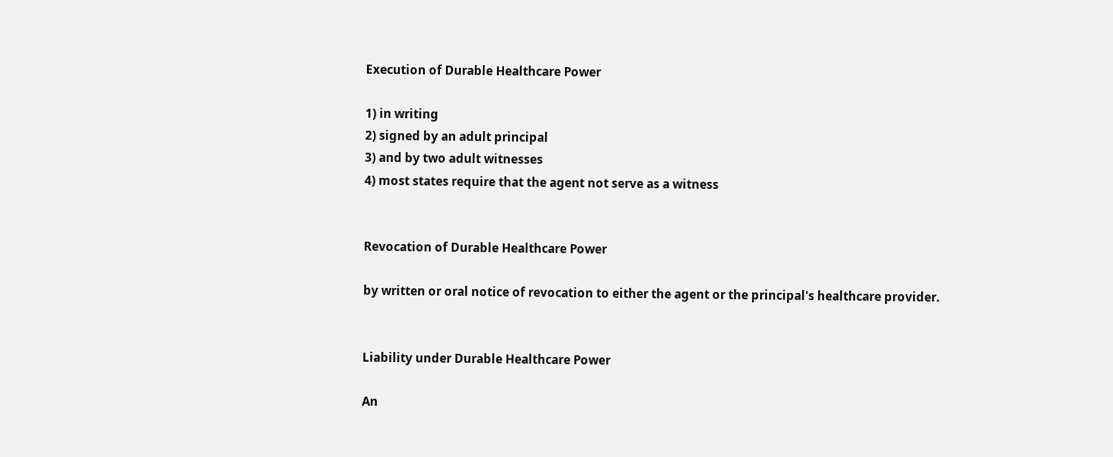Execution of Durable Healthcare Power

1) in writing
2) signed by an adult principal
3) and by two adult witnesses
4) most states require that the agent not serve as a witness


Revocation of Durable Healthcare Power

by written or oral notice of revocation to either the agent or the principal's healthcare provider.


Liability under Durable Healthcare Power

An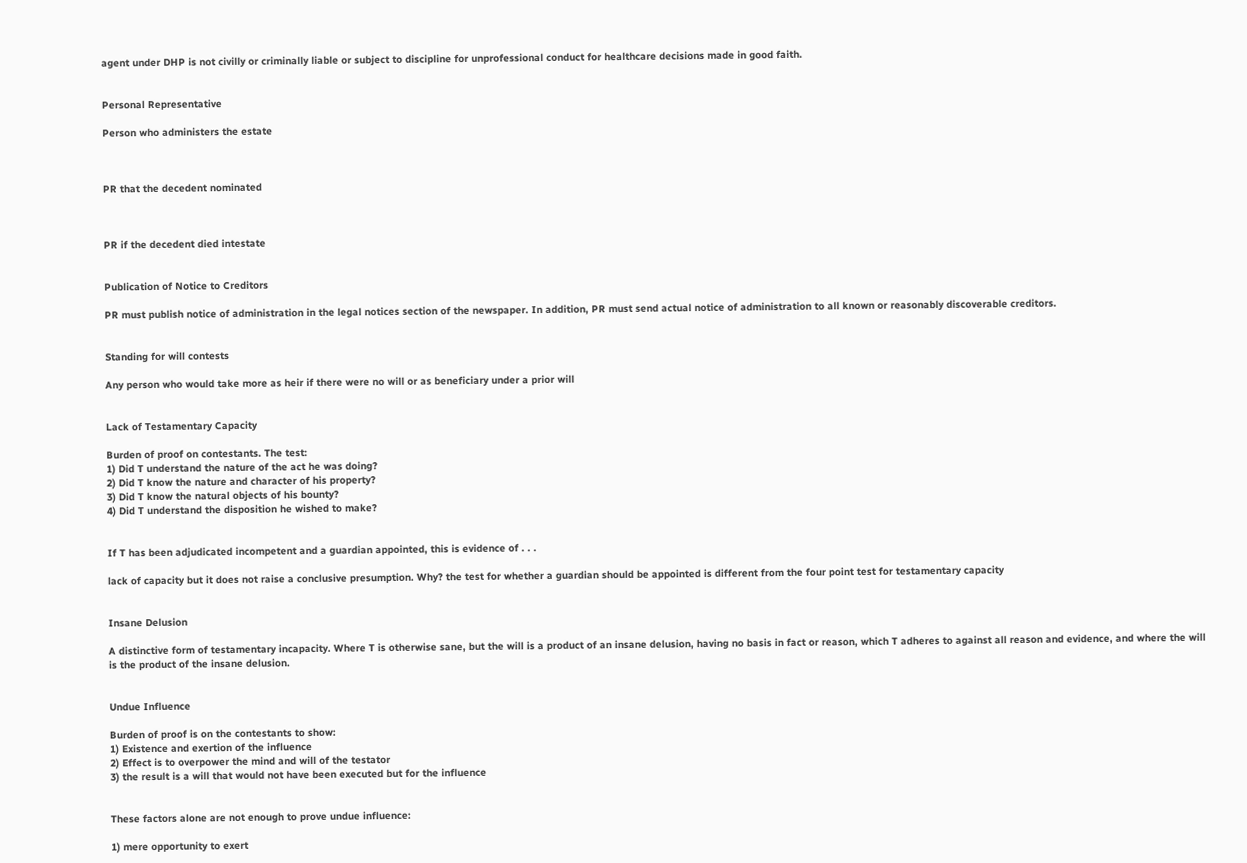agent under DHP is not civilly or criminally liable or subject to discipline for unprofessional conduct for healthcare decisions made in good faith.


Personal Representative

Person who administers the estate



PR that the decedent nominated



PR if the decedent died intestate


Publication of Notice to Creditors

PR must publish notice of administration in the legal notices section of the newspaper. In addition, PR must send actual notice of administration to all known or reasonably discoverable creditors.


Standing for will contests

Any person who would take more as heir if there were no will or as beneficiary under a prior will


Lack of Testamentary Capacity

Burden of proof on contestants. The test:
1) Did T understand the nature of the act he was doing?
2) Did T know the nature and character of his property?
3) Did T know the natural objects of his bounty?
4) Did T understand the disposition he wished to make?


If T has been adjudicated incompetent and a guardian appointed, this is evidence of . . .

lack of capacity but it does not raise a conclusive presumption. Why? the test for whether a guardian should be appointed is different from the four point test for testamentary capacity


Insane Delusion

A distinctive form of testamentary incapacity. Where T is otherwise sane, but the will is a product of an insane delusion, having no basis in fact or reason, which T adheres to against all reason and evidence, and where the will is the product of the insane delusion.


Undue Influence

Burden of proof is on the contestants to show:
1) Existence and exertion of the influence
2) Effect is to overpower the mind and will of the testator
3) the result is a will that would not have been executed but for the influence


These factors alone are not enough to prove undue influence:

1) mere opportunity to exert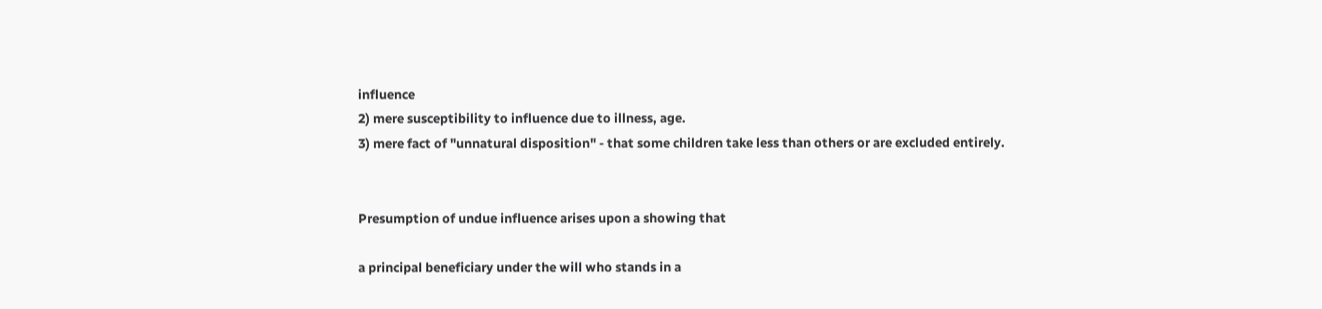influence
2) mere susceptibility to influence due to illness, age.
3) mere fact of "unnatural disposition" - that some children take less than others or are excluded entirely.


Presumption of undue influence arises upon a showing that

a principal beneficiary under the will who stands in a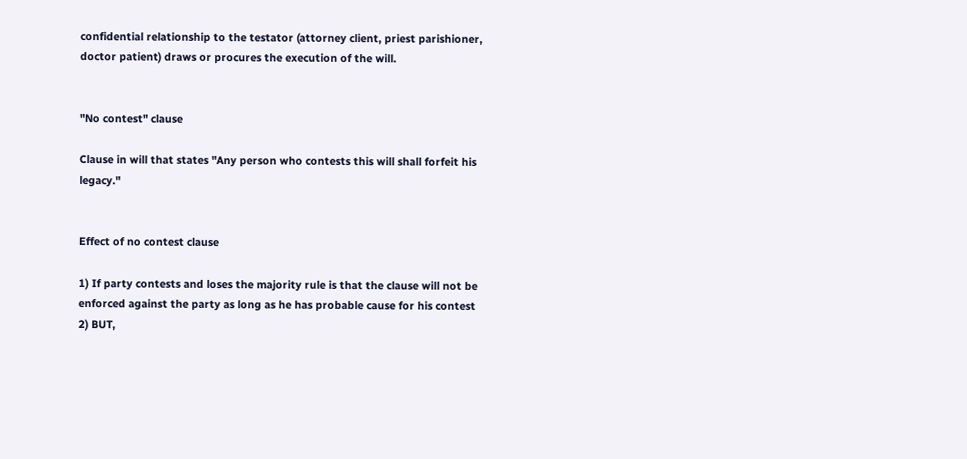confidential relationship to the testator (attorney client, priest parishioner, doctor patient) draws or procures the execution of the will.


"No contest" clause

Clause in will that states "Any person who contests this will shall forfeit his legacy."


Effect of no contest clause

1) If party contests and loses the majority rule is that the clause will not be enforced against the party as long as he has probable cause for his contest
2) BUT,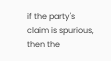if the party's claim is spurious, then the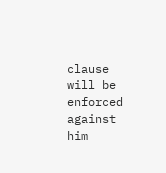clause will be enforced against him